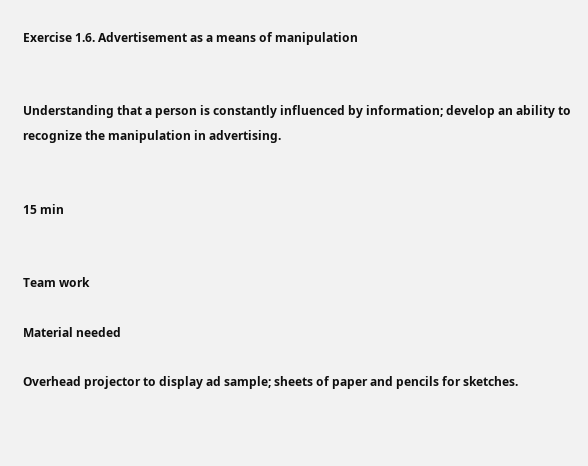Exercise 1.6. Advertisement as a means of manipulation


Understanding that a person is constantly influenced by information; develop an ability to recognize the manipulation in advertising.


15 min


Team work

Material needed

Overhead projector to display ad sample; sheets of paper and pencils for sketches.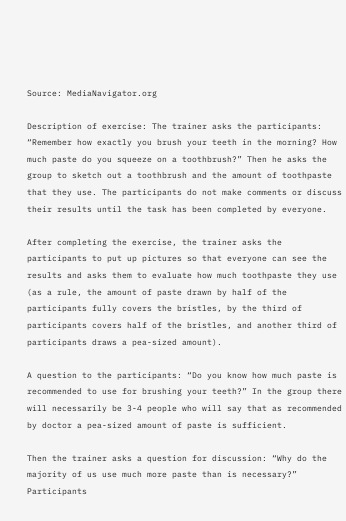Source: MediaNavigator.org

Description of exercise: The trainer asks the participants: “Remember how exactly you brush your teeth in the morning? How much paste do you squeeze on a toothbrush?” Then he asks the group to sketch out a toothbrush and the amount of toothpaste that they use. The participants do not make comments or discuss their results until the task has been completed by everyone.

After completing the exercise, the trainer asks the participants to put up pictures so that everyone can see the results and asks them to evaluate how much toothpaste they use (as a rule, the amount of paste drawn by half of the participants fully covers the bristles, by the third of participants covers half of the bristles, and another third of participants draws a pea-sized amount).

A question to the participants: “Do you know how much paste is recommended to use for brushing your teeth?” In the group there will necessarily be 3-4 people who will say that as recommended by doctor a pea-sized amount of paste is sufficient.

Then the trainer asks a question for discussion: “Why do the majority of us use much more paste than is necessary?” Participants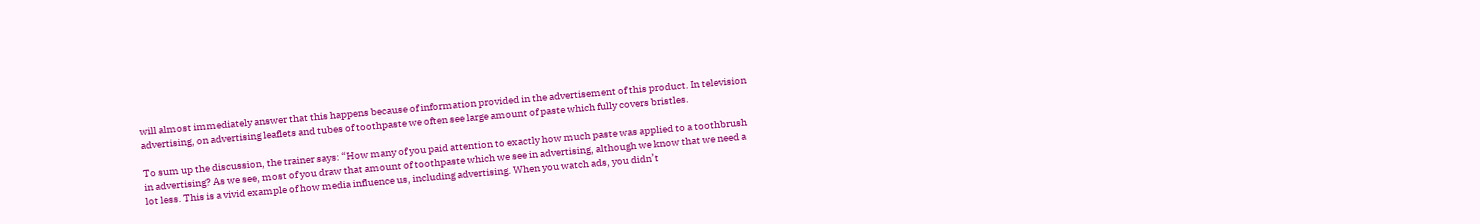will almost immediately answer that this happens because of information provided in the advertisement of this product. In television advertising, on advertising leaflets and tubes of toothpaste we often see large amount of paste which fully covers bristles.

To sum up the discussion, the trainer says: “How many of you paid attention to exactly how much paste was applied to a toothbrush in advertising? As we see, most of you draw that amount of toothpaste which we see in advertising, although we know that we need a lot less. This is a vivid example of how media influence us, including advertising. When you watch ads, you didn’t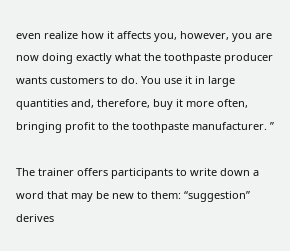even realize how it affects you, however, you are now doing exactly what the toothpaste producer wants customers to do. You use it in large quantities and, therefore, buy it more often, bringing profit to the toothpaste manufacturer. ”

The trainer offers participants to write down a word that may be new to them: “suggestion” derives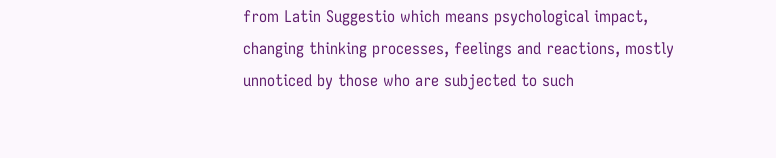from Latin Suggestio which means psychological impact, changing thinking processes, feelings and reactions, mostly unnoticed by those who are subjected to such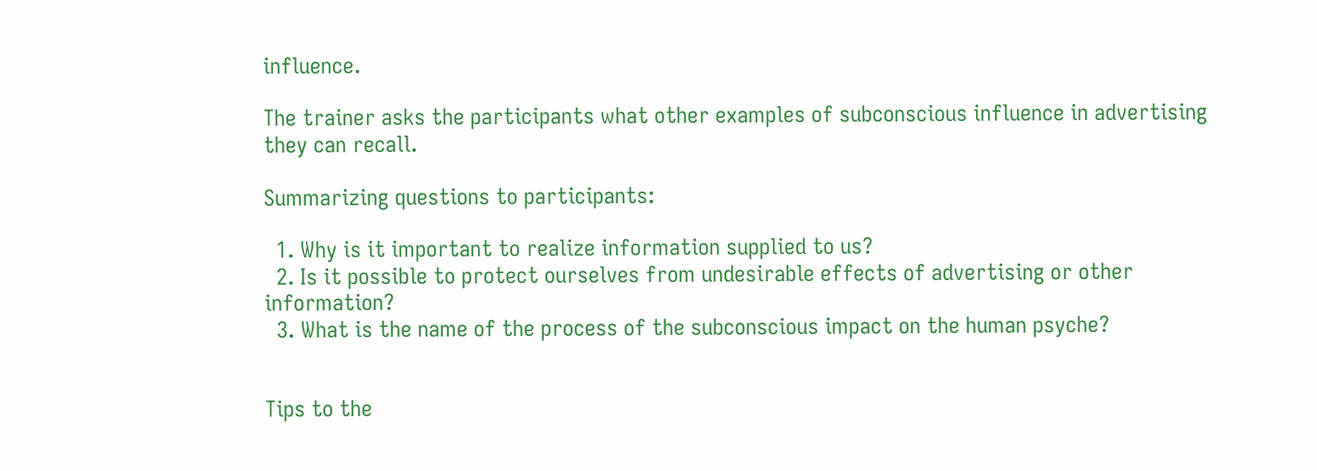influence.

The trainer asks the participants what other examples of subconscious influence in advertising they can recall.

Summarizing questions to participants:

  1. Why is it important to realize information supplied to us?
  2. Is it possible to protect ourselves from undesirable effects of advertising or other information?
  3. What is the name of the process of the subconscious impact on the human psyche?


Tips to the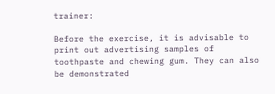trainer:

Before the exercise, it is advisable to print out advertising samples of toothpaste and chewing gum. They can also be demonstrated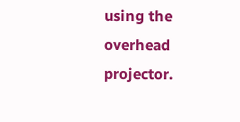using the overhead projector.